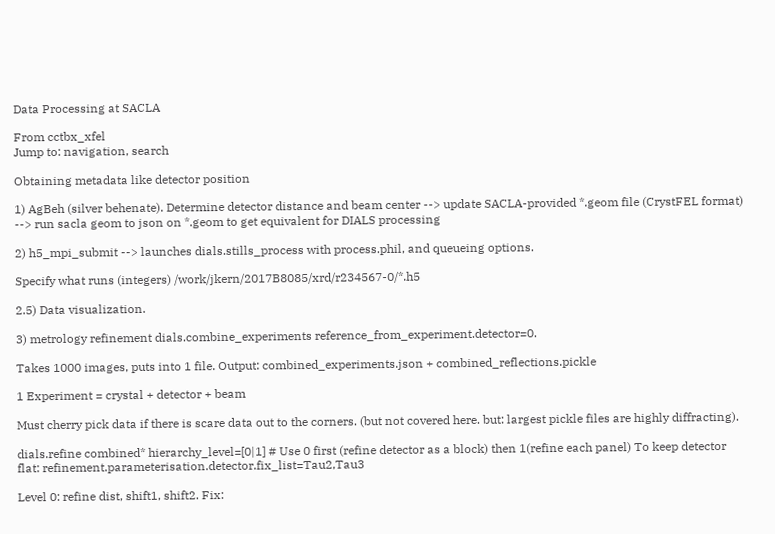Data Processing at SACLA

From cctbx_xfel
Jump to: navigation, search

Obtaining metadata like detector position

1) AgBeh (silver behenate). Determine detector distance and beam center --> update SACLA-provided *.geom file (CrystFEL format) --> run sacla geom to json on *.geom to get equivalent for DIALS processing

2) h5_mpi_submit --> launches dials.stills_process with process.phil, and queueing options.

Specify what runs (integers) /work/jkern/2017B8085/xrd/r234567-0/*.h5

2.5) Data visualization.

3) metrology refinement dials.combine_experiments reference_from_experiment.detector=0.

Takes 1000 images, puts into 1 file. Output: combined_experiments.json + combined_reflections.pickle

1 Experiment = crystal + detector + beam

Must cherry pick data if there is scare data out to the corners. (but not covered here. but: largest pickle files are highly diffracting).

dials.refine combined* hierarchy_level=[0|1] # Use 0 first (refine detector as a block) then 1(refine each panel) To keep detector flat: refinement.parameterisation.detector.fix_list=Tau2,Tau3

Level 0: refine dist, shift1, shift2. Fix: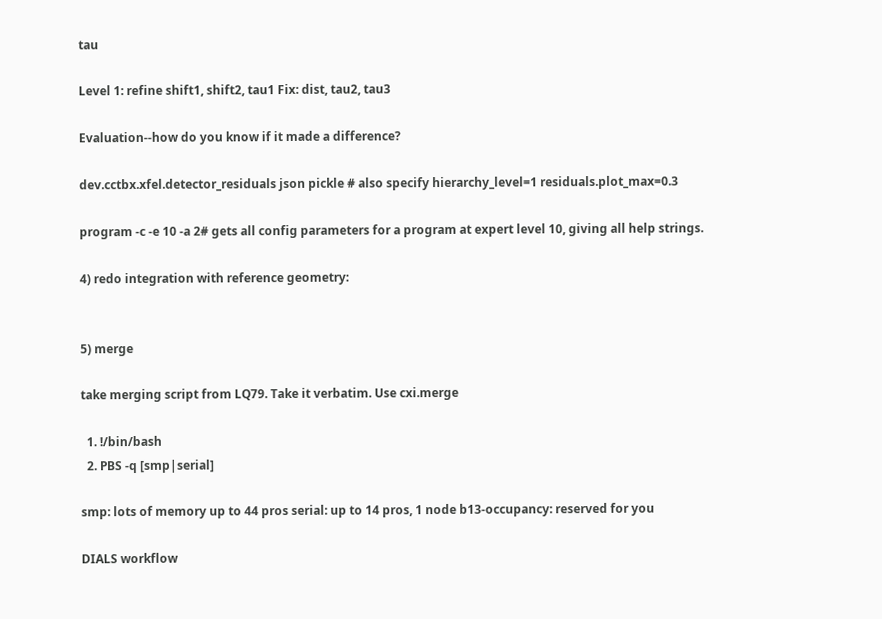tau

Level 1: refine shift1, shift2, tau1 Fix: dist, tau2, tau3

Evaluation--how do you know if it made a difference?

dev.cctbx.xfel.detector_residuals json pickle # also specify hierarchy_level=1 residuals.plot_max=0.3

program -c -e 10 -a 2# gets all config parameters for a program at expert level 10, giving all help strings.

4) redo integration with reference geometry:


5) merge

take merging script from LQ79. Take it verbatim. Use cxi.merge

  1. !/bin/bash
  2. PBS -q [smp|serial]

smp: lots of memory up to 44 pros serial: up to 14 pros, 1 node b13-occupancy: reserved for you

DIALS workflow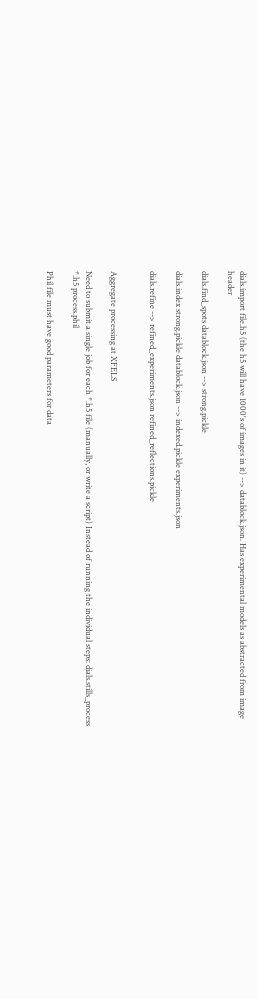dials.import file.h5 (the h5 will have 1000's of images in it) --> datablock.json. Has experimental models as abstracted from image header

dials.find_spots datablock.json --> strong.pickle

dials.index strong.pickle datablock.json --> indexed.pickle experiments.json

dials.refine --> refined_experiments.json refined_reflections.pickle


Aggregate processing at XFELS

Need to submit a single job for each *.h5 file (manually, or write a script) Instead of running the individual steps: dials.stills_process *.h5 process.phil

Phil file must have good parameters for data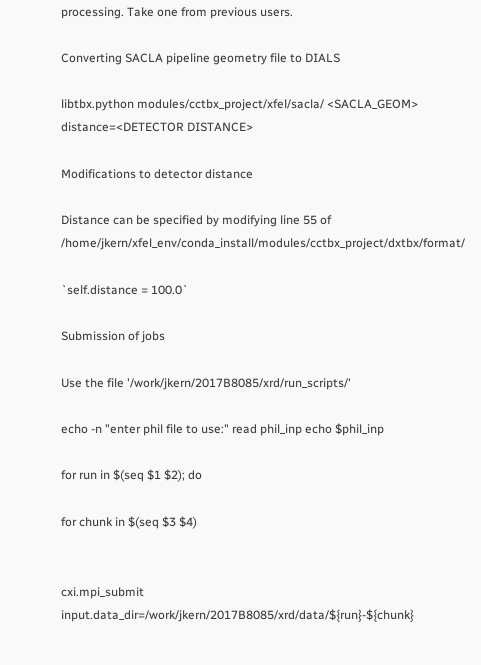processing. Take one from previous users.

Converting SACLA pipeline geometry file to DIALS

libtbx.python modules/cctbx_project/xfel/sacla/ <SACLA_GEOM> distance=<DETECTOR DISTANCE>

Modifications to detector distance

Distance can be specified by modifying line 55 of /home/jkern/xfel_env/conda_install/modules/cctbx_project/dxtbx/format/

`self.distance = 100.0`

Submission of jobs

Use the file '/work/jkern/2017B8085/xrd/run_scripts/'

echo -n "enter phil file to use:" read phil_inp echo $phil_inp

for run in $(seq $1 $2); do

for chunk in $(seq $3 $4)


cxi.mpi_submit input.data_dir=/work/jkern/2017B8085/xrd/data/${run}-${chunk}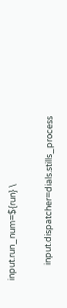input.run_num=${run} \

        input.dispatcher=dials.stills_process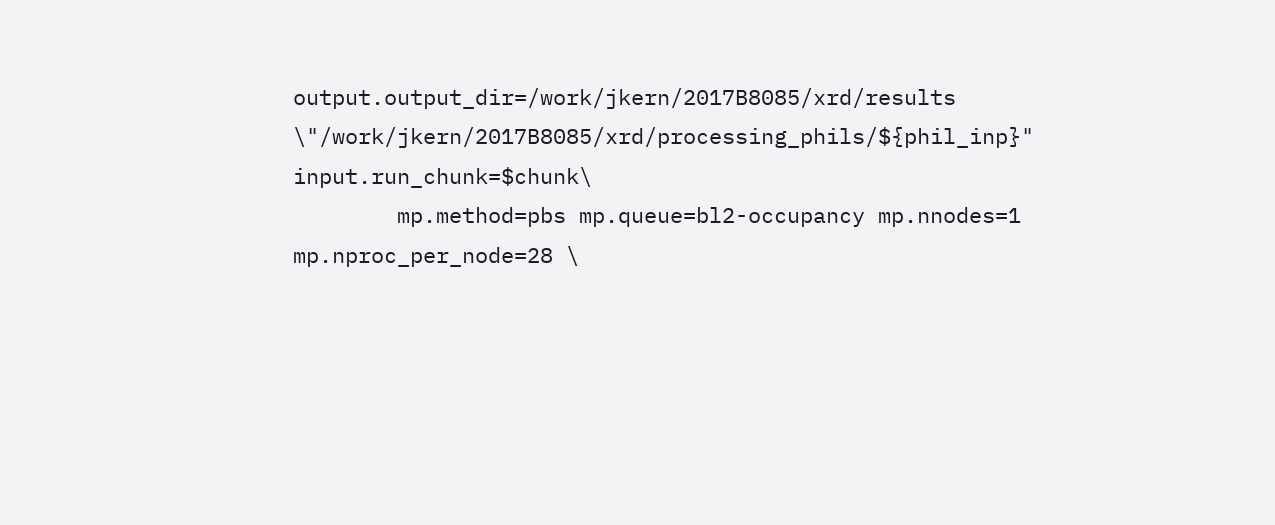output.output_dir=/work/jkern/2017B8085/xrd/results \"/work/jkern/2017B8085/xrd/processing_phils/${phil_inp}" input.run_chunk=$chunk\
        mp.method=pbs mp.queue=bl2-occupancy mp.nnodes=1 mp.nproc_per_node=28 \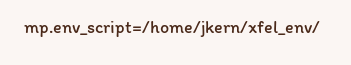mp.env_script=/home/jkern/xfel_env/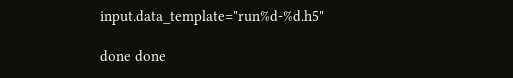input.data_template="run%d-%d.h5"

done done